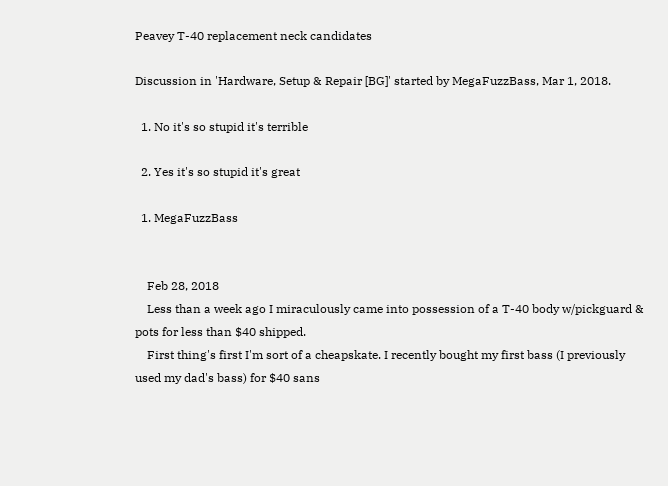Peavey T-40 replacement neck candidates

Discussion in 'Hardware, Setup & Repair [BG]' started by MegaFuzzBass, Mar 1, 2018.

  1. No it's so stupid it's terrible

  2. Yes it's so stupid it's great

  1. MegaFuzzBass


    Feb 28, 2018
    Less than a week ago I miraculously came into possession of a T-40 body w/pickguard & pots for less than $40 shipped.
    First thing's first I'm sort of a cheapskate. I recently bought my first bass (I previously used my dad's bass) for $40 sans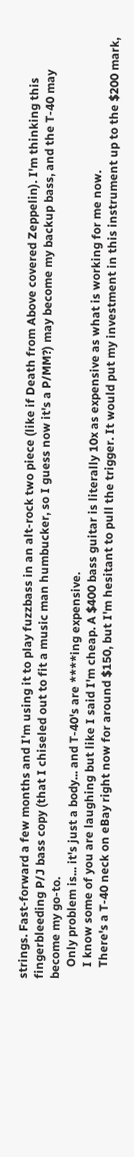strings. Fast-forward a few months and I'm using it to play fuzzbass in an alt-rock two piece (like if Death from Above covered Zeppelin). I'm thinking this fingerbleeding P/J bass copy (that I chiseled out to fit a music man humbucker, so I guess now it's a P/MM?) may become my backup bass, and the T-40 may become my go-to.
    Only problem is... it's just a body... and T-40's are ****ing expensive.
    I know some of you are laughing but like I said I'm cheap. A $400 bass guitar is literally 10x as expensive as what is working for me now.
    There's a T-40 neck on eBay right now for around $150, but I'm hesitant to pull the trigger. It would put my investment in this instrument up to the $200 mark,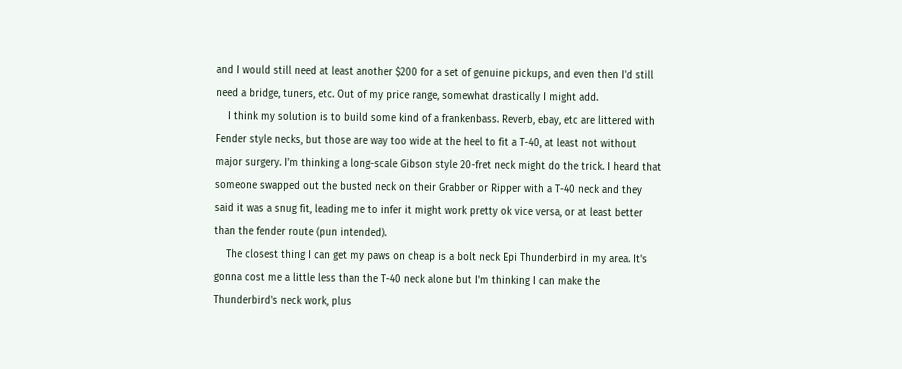and I would still need at least another $200 for a set of genuine pickups, and even then I'd still need a bridge, tuners, etc. Out of my price range, somewhat drastically I might add.
    I think my solution is to build some kind of a frankenbass. Reverb, ebay, etc are littered with Fender style necks, but those are way too wide at the heel to fit a T-40, at least not without major surgery. I'm thinking a long-scale Gibson style 20-fret neck might do the trick. I heard that someone swapped out the busted neck on their Grabber or Ripper with a T-40 neck and they said it was a snug fit, leading me to infer it might work pretty ok vice versa, or at least better than the fender route (pun intended).
    The closest thing I can get my paws on cheap is a bolt neck Epi Thunderbird in my area. It's gonna cost me a little less than the T-40 neck alone but I'm thinking I can make the Thunderbird's neck work, plus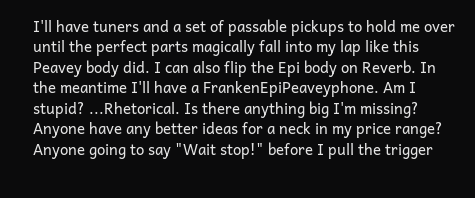I'll have tuners and a set of passable pickups to hold me over until the perfect parts magically fall into my lap like this Peavey body did. I can also flip the Epi body on Reverb. In the meantime I'll have a FrankenEpiPeaveyphone. Am I stupid? ...Rhetorical. Is there anything big I'm missing? Anyone have any better ideas for a neck in my price range? Anyone going to say "Wait stop!" before I pull the trigger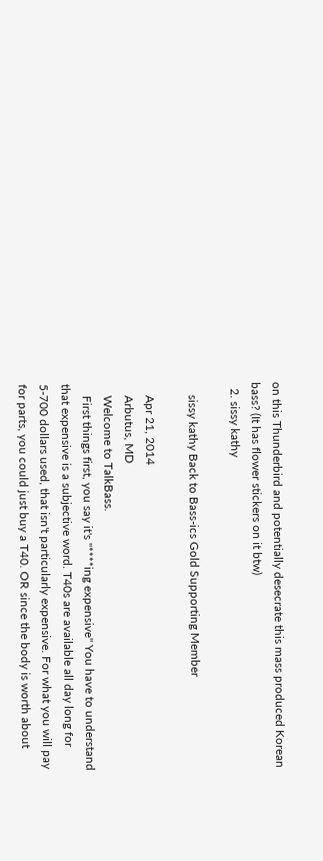on this Thunderbird and potentially desecrate this mass produced Korean bass? (It has flower stickers on it btw)
  2. sissy kathy

    sissy kathy Back to Bass-ics Gold Supporting Member

    Apr 21, 2014
    Arbutus, MD
    Welcome to TalkBass.
    First things first, you say it's "****ing expensive" You have to understand that expensive is a subjective word. T40s are available all day long for 5-700 dollars used, that isn't particularly expensive. For what you will pay for parts, you could just buy a T40. OR since the body is worth about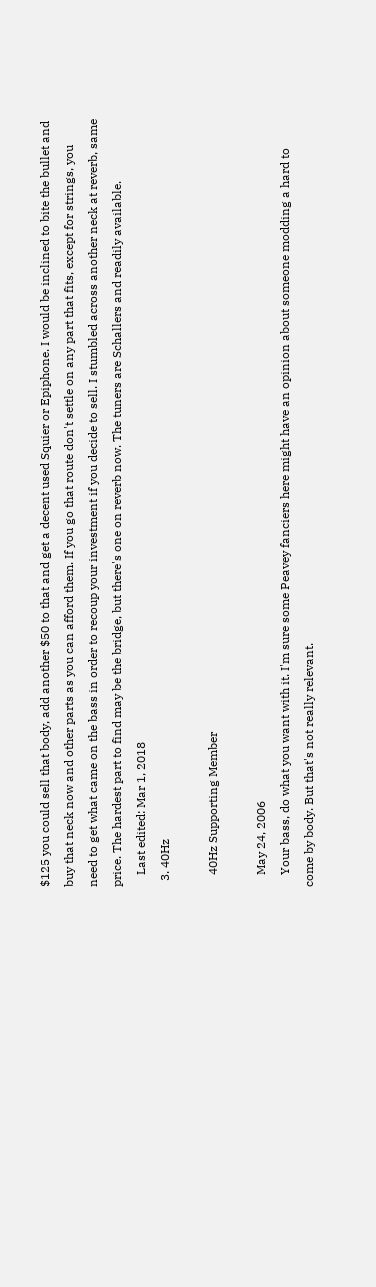$125 you could sell that body, add another $50 to that and get a decent used Squier or Epiphone. I would be inclined to bite the bullet and buy that neck now and other parts as you can afford them. If you go that route don't settle on any part that fits, except for strings, you need to get what came on the bass in order to recoup your investment if you decide to sell. I stumbled across another neck at reverb, same price. The hardest part to find may be the bridge, but there's one on reverb now. The tuners are Schallers and readily available.
    Last edited: Mar 1, 2018
  3. 40Hz

    40Hz Supporting Member

    May 24, 2006
    Your bass, do what you want with it. I'm sure some Peavey fanciers here might have an opinion about someone modding a hard to come by body. But that's not really relevant.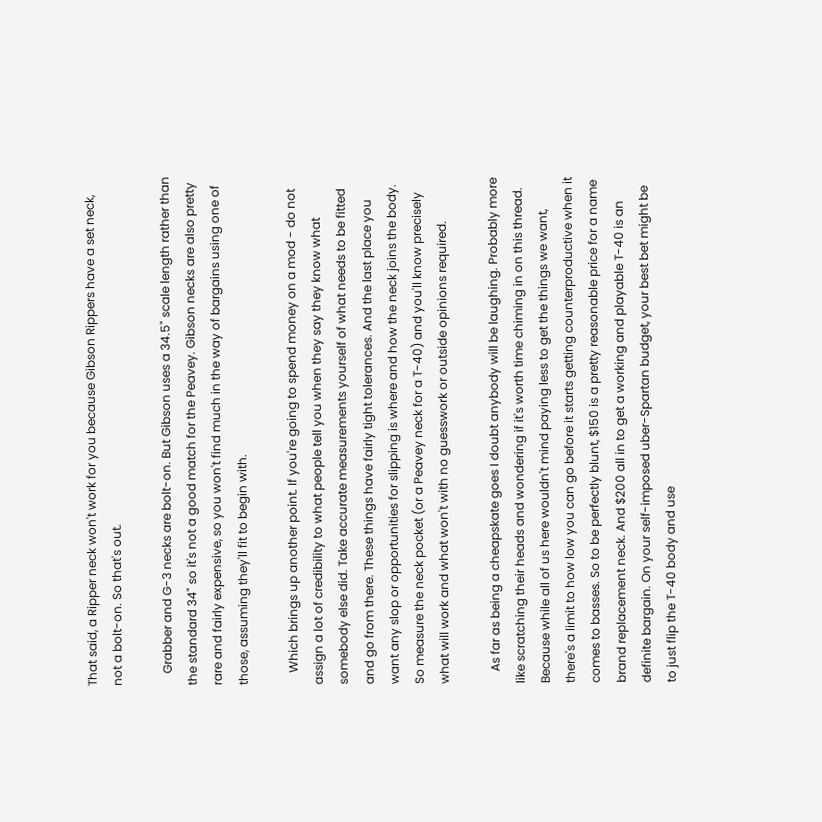That said, a Ripper neck won't work for you because Gibson Rippers have a set neck, not a bolt-on. So that's out.

    Grabber and G-3 necks are bolt-on. But Gibson uses a 34.5" scale length rather than the standard 34" so it's not a good match for the Peavey. Gibson necks are also pretty rare and fairly expensive, so you won't find much in the way of bargains using one of those, assuming they'll fit to begin with.

    Which brings up another point. If you're going to spend money on a mod - do not assign a lot of credibility to what people tell you when they say they know what somebody else did. Take accurate measurements yourself of what needs to be fitted and go from there. These things have fairly tight tolerances. And the last place you want any slop or opportunities for slipping is where and how the neck joins the body. So measure the neck pocket (or a Peavey neck for a T-40) and you'll know precisely what will work and what won't with no guesswork or outside opinions required.

    As far as being a cheapskate goes I doubt anybody will be laughing. Probably more like scratching their heads and wondering if it's worth time chiming in on this thread. Because while all of us here wouldn't mind paying less to get the things we want, there's a limit to how low you can go before it starts getting counterproductive when it comes to basses. So to be perfectly blunt, $150 is a pretty reasonable price for a name brand replacement neck. And $200 all in to get a working and playable T-40 is an definite bargain. On your self-imposed uber-Spartan budget, your best bet might be to just flip the T-40 body and use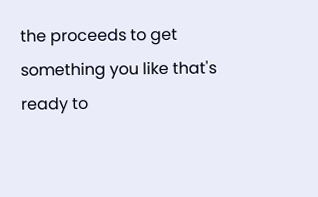the proceeds to get something you like that's ready to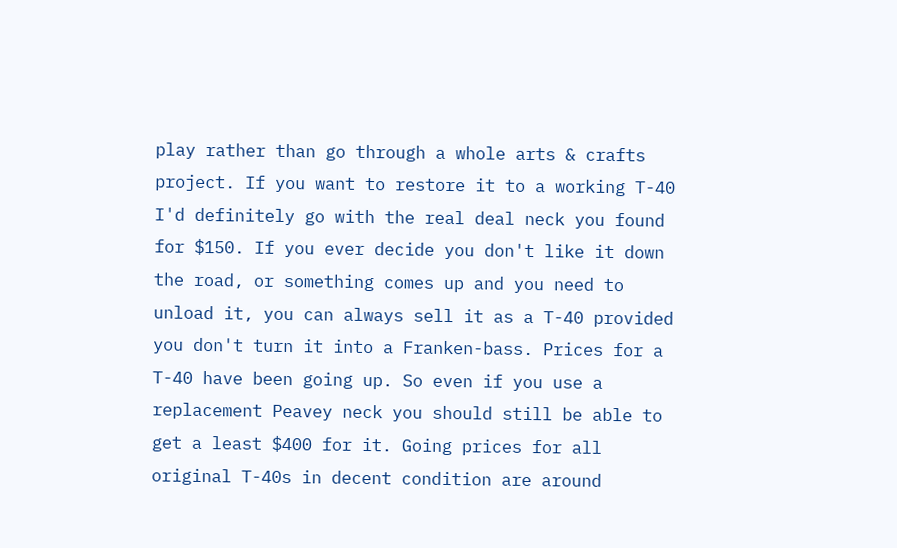play rather than go through a whole arts & crafts project. If you want to restore it to a working T-40 I'd definitely go with the real deal neck you found for $150. If you ever decide you don't like it down the road, or something comes up and you need to unload it, you can always sell it as a T-40 provided you don't turn it into a Franken-bass. Prices for a T-40 have been going up. So even if you use a replacement Peavey neck you should still be able to get a least $400 for it. Going prices for all original T-40s in decent condition are around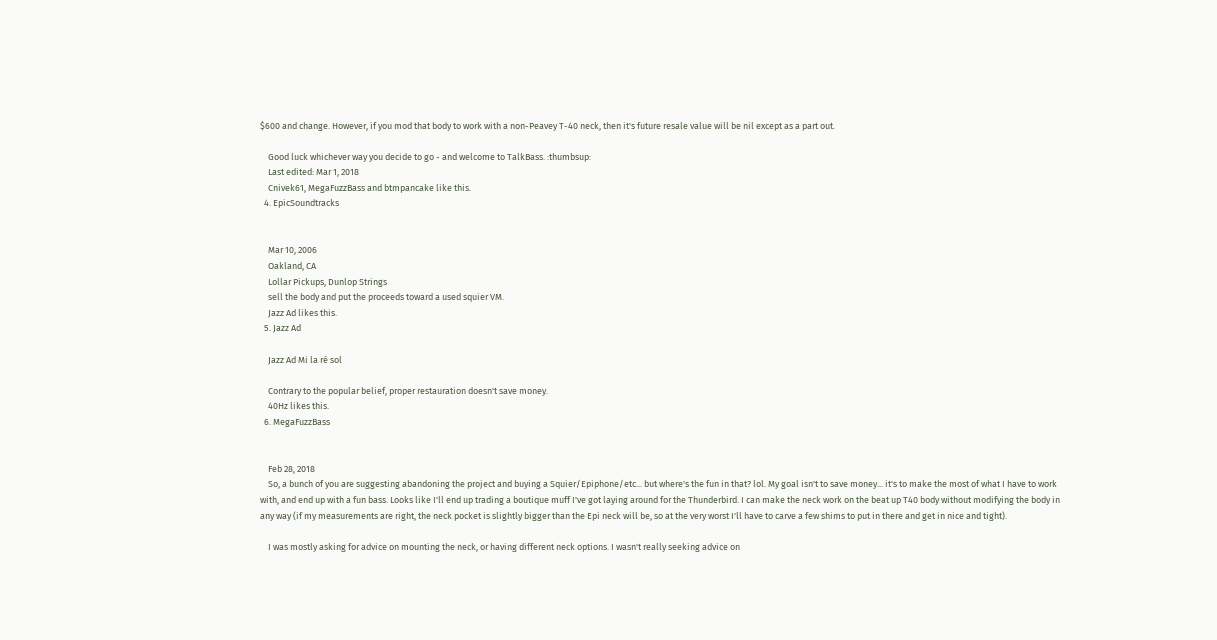$600 and change. However, if you mod that body to work with a non-Peavey T-40 neck, then it's future resale value will be nil except as a part out.

    Good luck whichever way you decide to go - and welcome to TalkBass. :thumbsup:
    Last edited: Mar 1, 2018
    Cnivek61, MegaFuzzBass and btmpancake like this.
  4. EpicSoundtracks


    Mar 10, 2006
    Oakland, CA
    Lollar Pickups, Dunlop Strings
    sell the body and put the proceeds toward a used squier VM.
    Jazz Ad likes this.
  5. Jazz Ad

    Jazz Ad Mi la ré sol

    Contrary to the popular belief, proper restauration doesn't save money.
    40Hz likes this.
  6. MegaFuzzBass


    Feb 28, 2018
    So, a bunch of you are suggesting abandoning the project and buying a Squier/Epiphone/etc... but where's the fun in that? lol. My goal isn't to save money... it's to make the most of what I have to work with, and end up with a fun bass. Looks like I'll end up trading a boutique muff I've got laying around for the Thunderbird. I can make the neck work on the beat up T40 body without modifying the body in any way (if my measurements are right, the neck pocket is slightly bigger than the Epi neck will be, so at the very worst I'll have to carve a few shims to put in there and get in nice and tight).

    I was mostly asking for advice on mounting the neck, or having different neck options. I wasn't really seeking advice on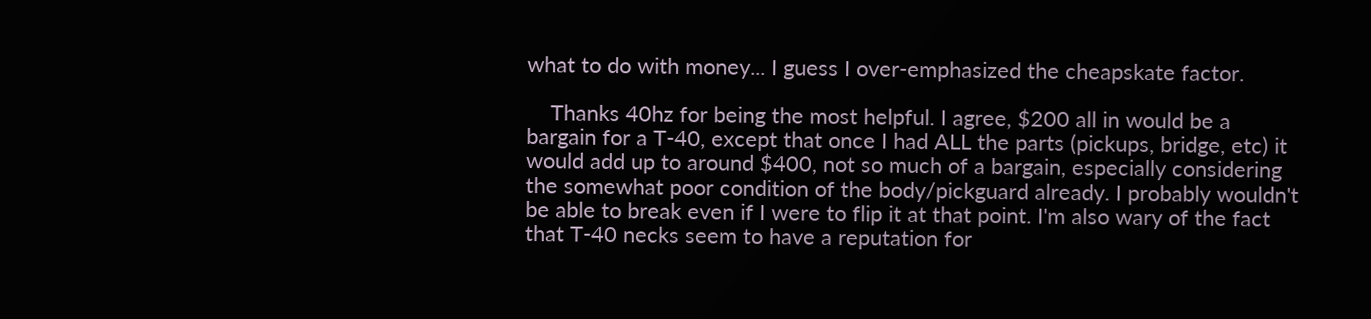what to do with money... I guess I over-emphasized the cheapskate factor.

    Thanks 40hz for being the most helpful. I agree, $200 all in would be a bargain for a T-40, except that once I had ALL the parts (pickups, bridge, etc) it would add up to around $400, not so much of a bargain, especially considering the somewhat poor condition of the body/pickguard already. I probably wouldn't be able to break even if I were to flip it at that point. I'm also wary of the fact that T-40 necks seem to have a reputation for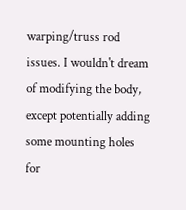warping/truss rod issues. I wouldn't dream of modifying the body, except potentially adding some mounting holes for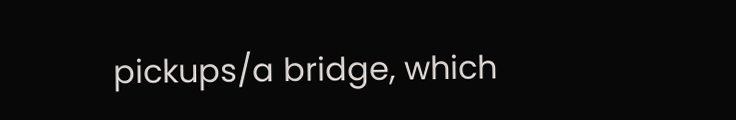pickups/a bridge, which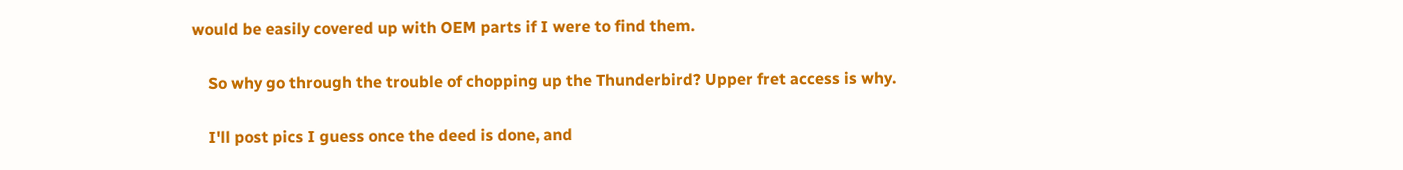would be easily covered up with OEM parts if I were to find them.

    So why go through the trouble of chopping up the Thunderbird? Upper fret access is why.

    I'll post pics I guess once the deed is done, and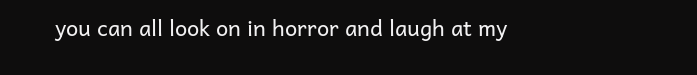you can all look on in horror and laugh at my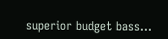superior budget bass...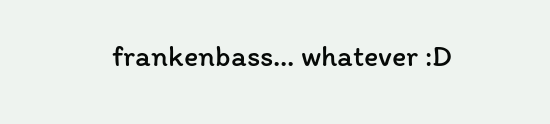frankenbass... whatever :D